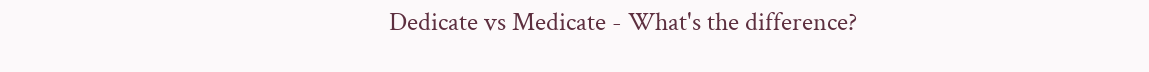Dedicate vs Medicate - What's the difference?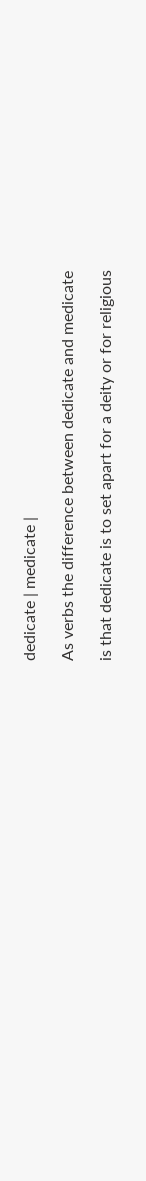dedicate | medicate |

As verbs the difference between dedicate and medicate

is that dedicate is to set apart for a deity or for religious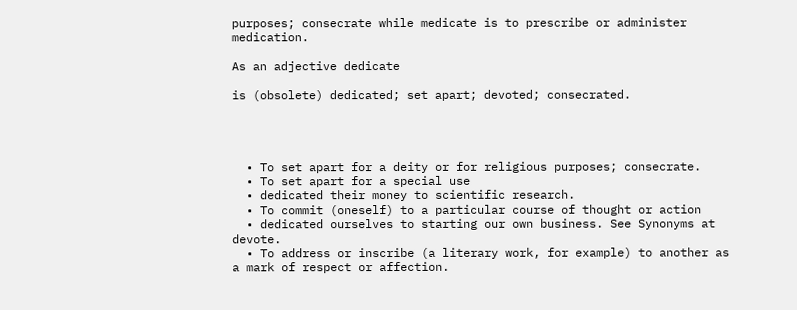purposes; consecrate while medicate is to prescribe or administer medication.

As an adjective dedicate

is (obsolete) dedicated; set apart; devoted; consecrated.




  • To set apart for a deity or for religious purposes; consecrate.
  • To set apart for a special use
  • dedicated their money to scientific research.
  • To commit (oneself) to a particular course of thought or action
  • dedicated ourselves to starting our own business. See Synonyms at devote.
  • To address or inscribe (a literary work, for example) to another as a mark of respect or affection.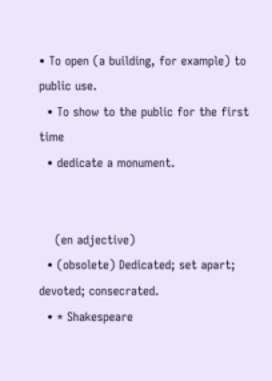• To open (a building, for example) to public use.
  • To show to the public for the first time
  • dedicate a monument.


    (en adjective)
  • (obsolete) Dedicated; set apart; devoted; consecrated.
  • * Shakespeare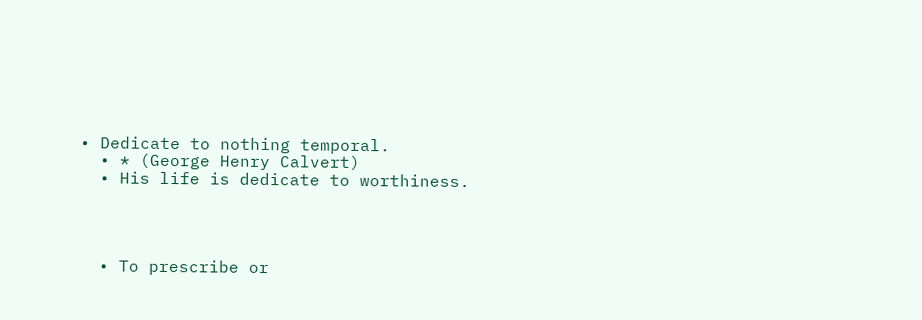• Dedicate to nothing temporal.
  • * (George Henry Calvert)
  • His life is dedicate to worthiness.




  • To prescribe or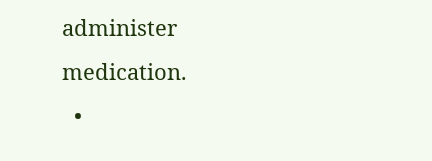administer medication.
  •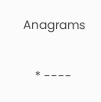Anagrams

    * ----